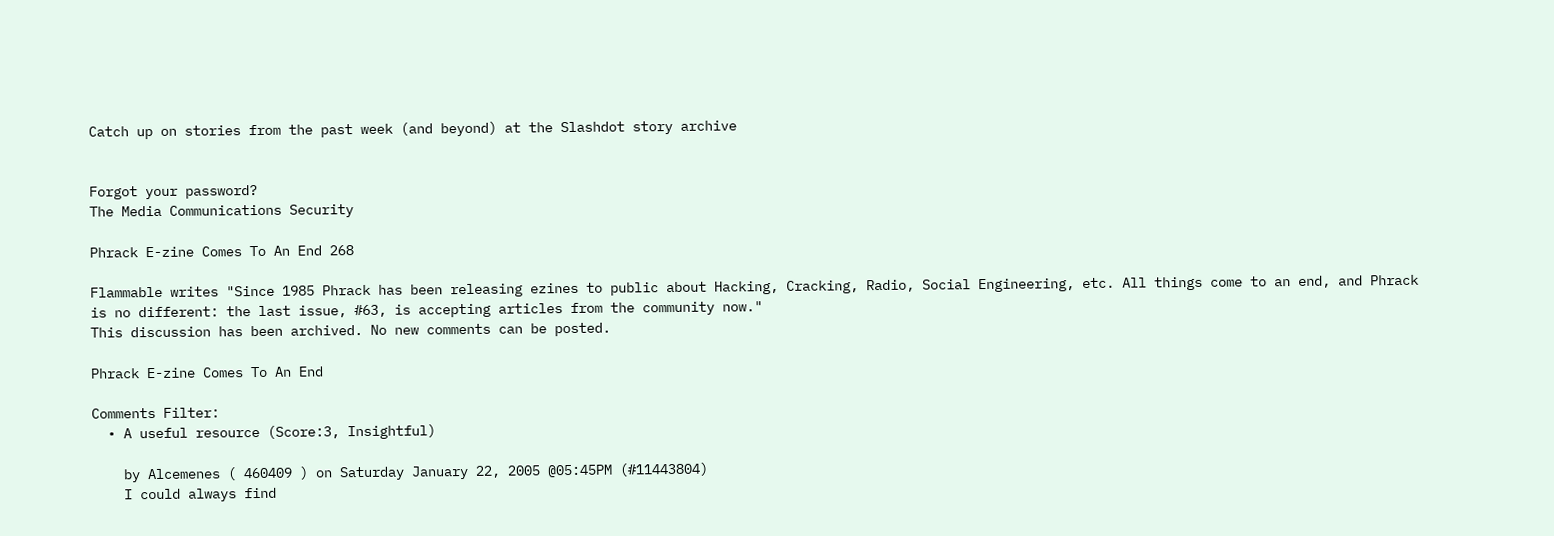Catch up on stories from the past week (and beyond) at the Slashdot story archive


Forgot your password?
The Media Communications Security

Phrack E-zine Comes To An End 268

Flammable writes "Since 1985 Phrack has been releasing ezines to public about Hacking, Cracking, Radio, Social Engineering, etc. All things come to an end, and Phrack is no different: the last issue, #63, is accepting articles from the community now."
This discussion has been archived. No new comments can be posted.

Phrack E-zine Comes To An End

Comments Filter:
  • A useful resource (Score:3, Insightful)

    by Alcemenes ( 460409 ) on Saturday January 22, 2005 @05:45PM (#11443804)
    I could always find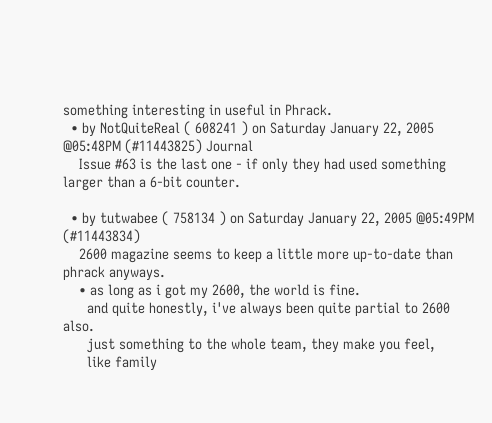something interesting in useful in Phrack.
  • by NotQuiteReal ( 608241 ) on Saturday January 22, 2005 @05:48PM (#11443825) Journal
    Issue #63 is the last one - if only they had used something larger than a 6-bit counter.

  • by tutwabee ( 758134 ) on Saturday January 22, 2005 @05:49PM (#11443834)
    2600 magazine seems to keep a little more up-to-date than phrack anyways.
    • as long as i got my 2600, the world is fine.
      and quite honestly, i've always been quite partial to 2600 also.
      just something to the whole team, they make you feel,
      like family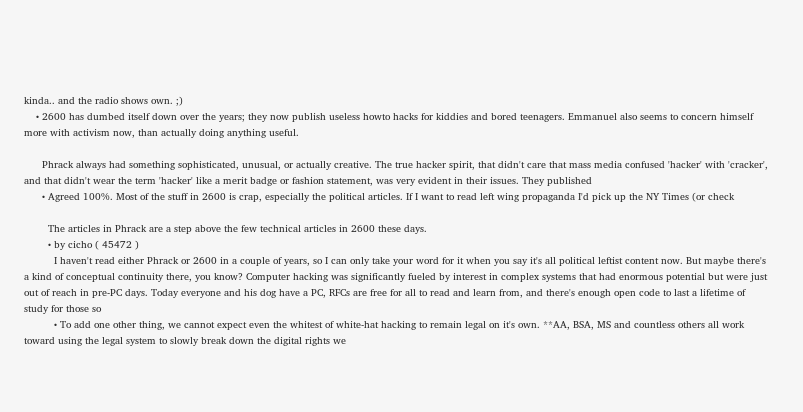kinda.. and the radio shows own. ;)
    • 2600 has dumbed itself down over the years; they now publish useless howto hacks for kiddies and bored teenagers. Emmanuel also seems to concern himself more with activism now, than actually doing anything useful.

      Phrack always had something sophisticated, unusual, or actually creative. The true hacker spirit, that didn't care that mass media confused 'hacker' with 'cracker', and that didn't wear the term 'hacker' like a merit badge or fashion statement, was very evident in their issues. They published
      • Agreed 100%. Most of the stuff in 2600 is crap, especially the political articles. If I want to read left wing propaganda I'd pick up the NY Times (or check

        The articles in Phrack are a step above the few technical articles in 2600 these days.
        • by cicho ( 45472 )
          I haven't read either Phrack or 2600 in a couple of years, so I can only take your word for it when you say it's all political leftist content now. But maybe there's a kind of conceptual continuity there, you know? Computer hacking was significantly fueled by interest in complex systems that had enormous potential but were just out of reach in pre-PC days. Today everyone and his dog have a PC, RFCs are free for all to read and learn from, and there's enough open code to last a lifetime of study for those so
          • To add one other thing, we cannot expect even the whitest of white-hat hacking to remain legal on it's own. **AA, BSA, MS and countless others all work toward using the legal system to slowly break down the digital rights we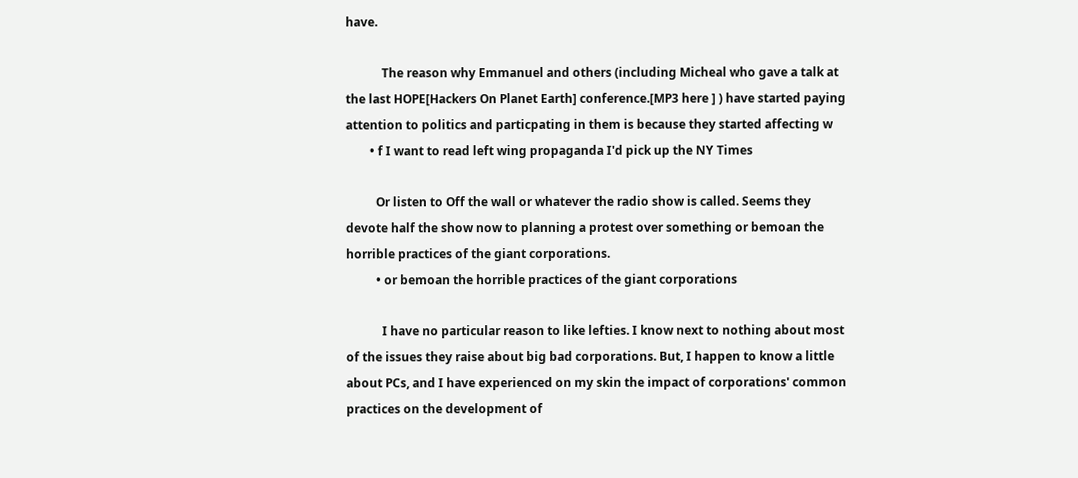have.

            The reason why Emmanuel and others (including Micheal who gave a talk at the last HOPE[Hackers On Planet Earth] conference.[MP3 here ] ) have started paying attention to politics and particpating in them is because they started affecting w
        • f I want to read left wing propaganda I'd pick up the NY Times

          Or listen to Off the wall or whatever the radio show is called. Seems they devote half the show now to planning a protest over something or bemoan the horrible practices of the giant corporations.
          • or bemoan the horrible practices of the giant corporations

            I have no particular reason to like lefties. I know next to nothing about most of the issues they raise about big bad corporations. But, I happen to know a little about PCs, and I have experienced on my skin the impact of corporations' common practices on the development of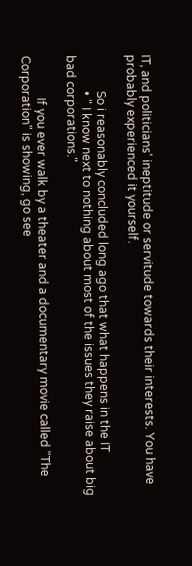IT, and politicians' ineptitude or servitude towards their interests. You have probably experienced it yourself.

            So i reasonably concluded long ago that what happens in the IT
            • " I know next to nothing about most of the issues they raise about big bad corporations."

              If you ever walk by a theater and a documentary movie called "The Corporation" is showing, go see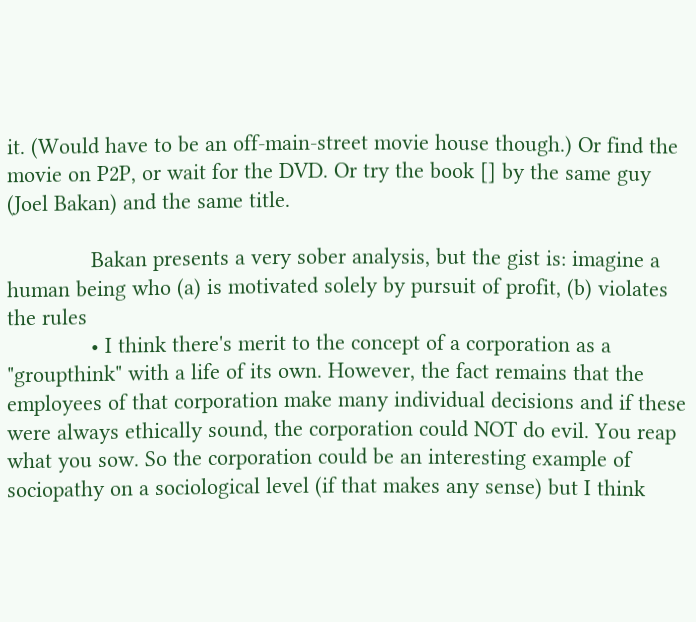it. (Would have to be an off-main-street movie house though.) Or find the movie on P2P, or wait for the DVD. Or try the book [] by the same guy (Joel Bakan) and the same title.

              Bakan presents a very sober analysis, but the gist is: imagine a human being who (a) is motivated solely by pursuit of profit, (b) violates the rules
              • I think there's merit to the concept of a corporation as a "groupthink" with a life of its own. However, the fact remains that the employees of that corporation make many individual decisions and if these were always ethically sound, the corporation could NOT do evil. You reap what you sow. So the corporation could be an interesting example of sociopathy on a sociological level (if that makes any sense) but I think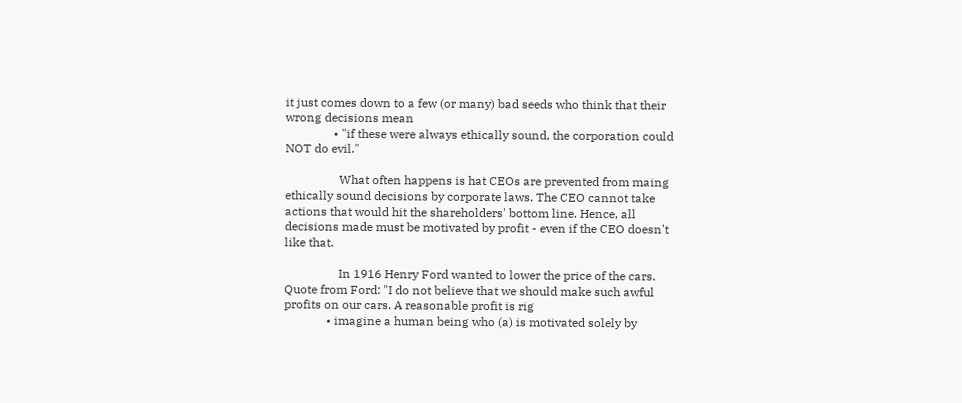it just comes down to a few (or many) bad seeds who think that their wrong decisions mean
                • "if these were always ethically sound, the corporation could NOT do evil."

                  What often happens is hat CEOs are prevented from maing ethically sound decisions by corporate laws. The CEO cannot take actions that would hit the shareholders' bottom line. Hence, all decisions made must be motivated by profit - even if the CEO doesn't like that.

                  In 1916 Henry Ford wanted to lower the price of the cars. Quote from Ford: "I do not believe that we should make such awful profits on our cars. A reasonable profit is rig
              • imagine a human being who (a) is motivated solely by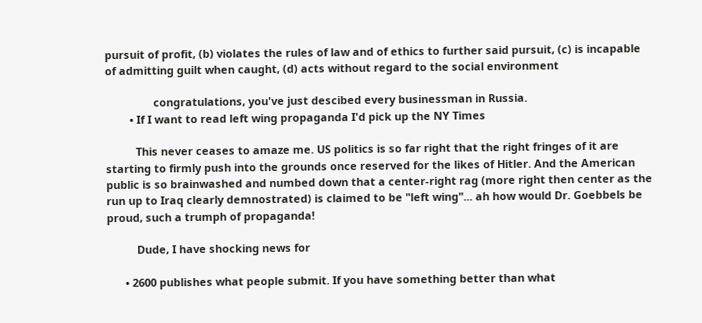pursuit of profit, (b) violates the rules of law and of ethics to further said pursuit, (c) is incapable of admitting guilt when caught, (d) acts without regard to the social environment

                congratulations, you've just descibed every businessman in Russia.
        • If I want to read left wing propaganda I'd pick up the NY Times

          This never ceases to amaze me. US politics is so far right that the right fringes of it are starting to firmly push into the grounds once reserved for the likes of Hitler. And the American public is so brainwashed and numbed down that a center-right rag (more right then center as the run up to Iraq clearly demnostrated) is claimed to be "left wing"... ah how would Dr. Goebbels be proud, such a trumph of propaganda!

          Dude, I have shocking news for

      • 2600 publishes what people submit. If you have something better than what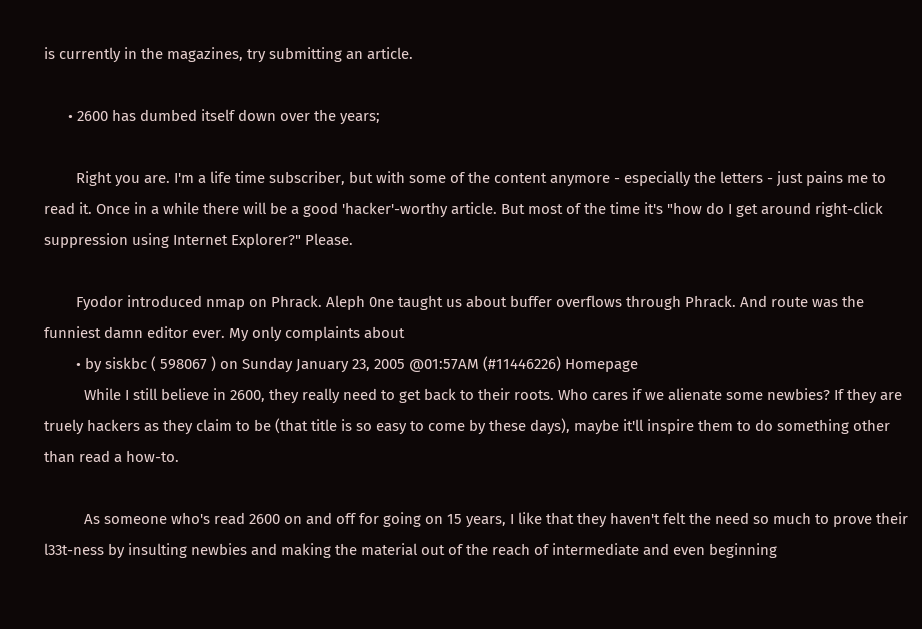is currently in the magazines, try submitting an article.

      • 2600 has dumbed itself down over the years;

        Right you are. I'm a life time subscriber, but with some of the content anymore - especially the letters - just pains me to read it. Once in a while there will be a good 'hacker'-worthy article. But most of the time it's "how do I get around right-click suppression using Internet Explorer?" Please.

        Fyodor introduced nmap on Phrack. Aleph 0ne taught us about buffer overflows through Phrack. And route was the funniest damn editor ever. My only complaints about
        • by siskbc ( 598067 ) on Sunday January 23, 2005 @01:57AM (#11446226) Homepage
          While I still believe in 2600, they really need to get back to their roots. Who cares if we alienate some newbies? If they are truely hackers as they claim to be (that title is so easy to come by these days), maybe it'll inspire them to do something other than read a how-to.

          As someone who's read 2600 on and off for going on 15 years, I like that they haven't felt the need so much to prove their l33t-ness by insulting newbies and making the material out of the reach of intermediate and even beginning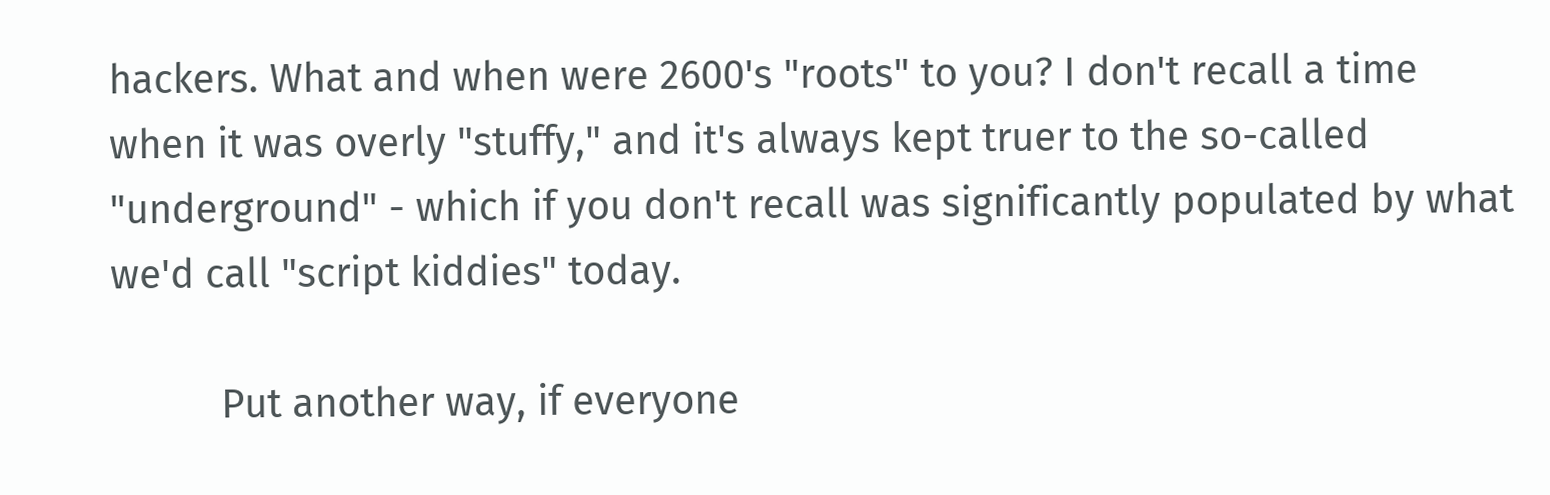hackers. What and when were 2600's "roots" to you? I don't recall a time when it was overly "stuffy," and it's always kept truer to the so-called "underground" - which if you don't recall was significantly populated by what we'd call "script kiddies" today.

          Put another way, if everyone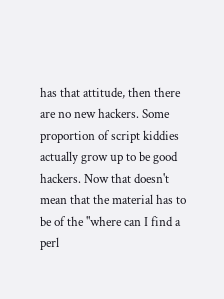has that attitude, then there are no new hackers. Some proportion of script kiddies actually grow up to be good hackers. Now that doesn't mean that the material has to be of the "where can I find a perl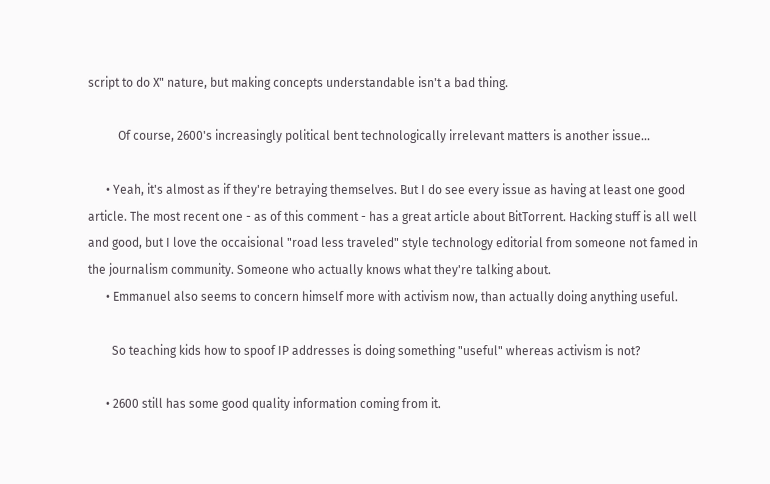script to do X" nature, but making concepts understandable isn't a bad thing.

          Of course, 2600's increasingly political bent technologically irrelevant matters is another issue...

      • Yeah, it's almost as if they're betraying themselves. But I do see every issue as having at least one good article. The most recent one - as of this comment - has a great article about BitTorrent. Hacking stuff is all well and good, but I love the occaisional "road less traveled" style technology editorial from someone not famed in the journalism community. Someone who actually knows what they're talking about.
      • Emmanuel also seems to concern himself more with activism now, than actually doing anything useful.

        So teaching kids how to spoof IP addresses is doing something "useful" whereas activism is not?

      • 2600 still has some good quality information coming from it.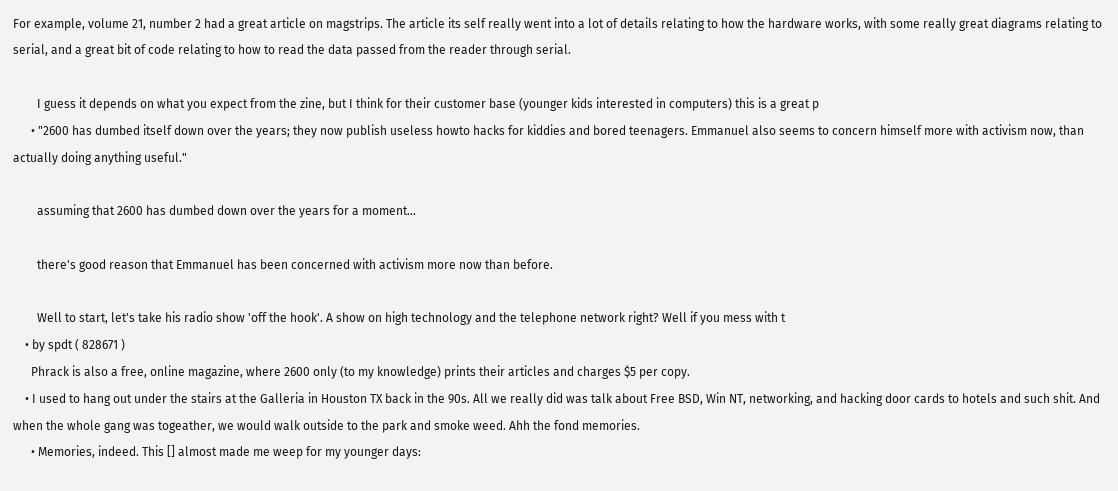For example, volume 21, number 2 had a great article on magstrips. The article its self really went into a lot of details relating to how the hardware works, with some really great diagrams relating to serial, and a great bit of code relating to how to read the data passed from the reader through serial.

        I guess it depends on what you expect from the zine, but I think for their customer base (younger kids interested in computers) this is a great p
      • "2600 has dumbed itself down over the years; they now publish useless howto hacks for kiddies and bored teenagers. Emmanuel also seems to concern himself more with activism now, than actually doing anything useful."

        assuming that 2600 has dumbed down over the years for a moment...

        there's good reason that Emmanuel has been concerned with activism more now than before.

        Well to start, let's take his radio show 'off the hook'. A show on high technology and the telephone network right? Well if you mess with t
    • by spdt ( 828671 )
      Phrack is also a free, online magazine, where 2600 only (to my knowledge) prints their articles and charges $5 per copy.
    • I used to hang out under the stairs at the Galleria in Houston TX back in the 90s. All we really did was talk about Free BSD, Win NT, networking, and hacking door cards to hotels and such shit. And when the whole gang was togeather, we would walk outside to the park and smoke weed. Ahh the fond memories.
      • Memories, indeed. This [] almost made me weep for my younger days: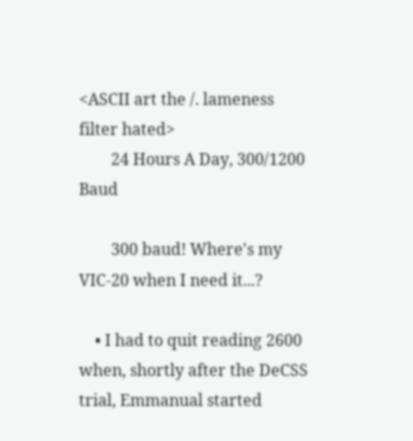<ASCII art the /. lameness filter hated>
        24 Hours A Day, 300/1200 Baud

        300 baud! Where's my VIC-20 when I need it...?

    • I had to quit reading 2600 when, shortly after the DeCSS trial, Emmanual started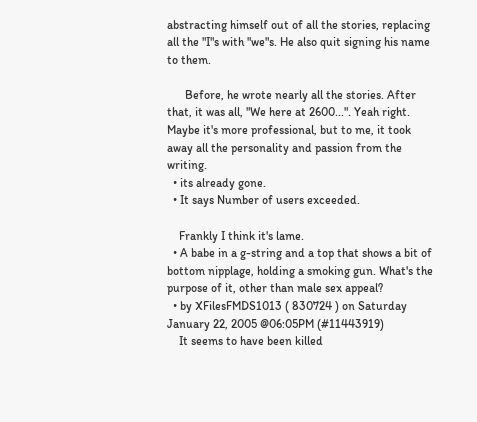abstracting himself out of all the stories, replacing all the "I"s with "we"s. He also quit signing his name to them.

      Before, he wrote nearly all the stories. After that, it was all, "We here at 2600...". Yeah right. Maybe it's more professional, but to me, it took away all the personality and passion from the writing.
  • its already gone.
  • It says Number of users exceeded.

    Frankly I think it's lame.
  • A babe in a g-string and a top that shows a bit of bottom nipplage, holding a smoking gun. What's the purpose of it, other than male sex appeal?
  • by XFilesFMDS1013 ( 830724 ) on Saturday January 22, 2005 @06:05PM (#11443919)
    It seems to have been killed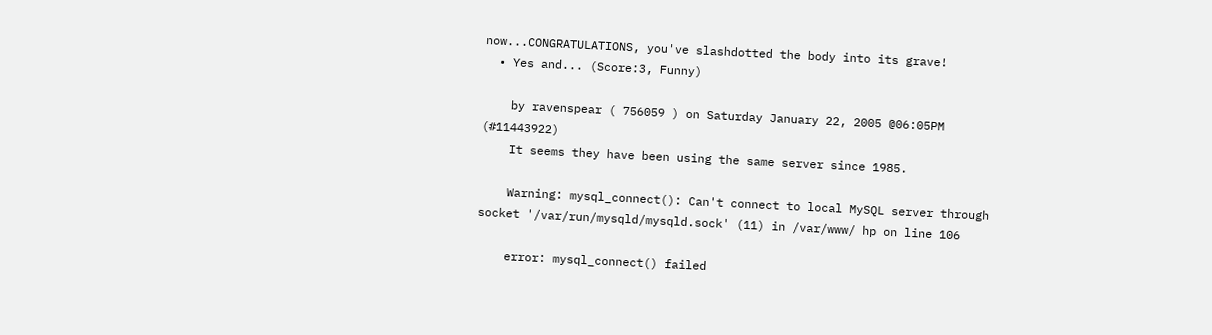now...CONGRATULATIONS, you've slashdotted the body into its grave!
  • Yes and... (Score:3, Funny)

    by ravenspear ( 756059 ) on Saturday January 22, 2005 @06:05PM (#11443922)
    It seems they have been using the same server since 1985.

    Warning: mysql_connect(): Can't connect to local MySQL server through socket '/var/run/mysqld/mysqld.sock' (11) in /var/www/ hp on line 106

    error: mysql_connect() failed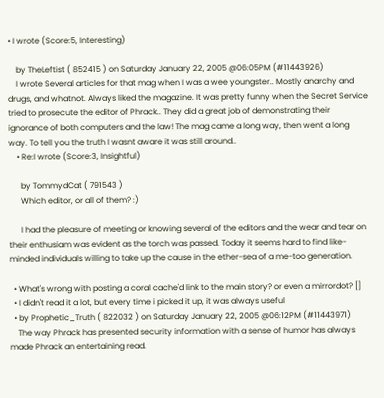• I wrote (Score:5, Interesting)

    by TheLeftist ( 852415 ) on Saturday January 22, 2005 @06:05PM (#11443926)
    I wrote Several articles for that mag when I was a wee youngster.. Mostly anarchy and drugs, and whatnot. Always liked the magazine. It was pretty funny when the Secret Service tried to prosecute the editor of Phrack.. They did a great job of demonstrating their ignorance of both computers and the law! The mag came a long way, then went a long way. To tell you the truth I wasnt aware it was still around..
    • Re:I wrote (Score:3, Insightful)

      by TommydCat ( 791543 )
      Which editor, or all of them? :)

      I had the pleasure of meeting or knowing several of the editors and the wear and tear on their enthusiam was evident as the torch was passed. Today it seems hard to find like-minded individuals willing to take up the cause in the ether-sea of a me-too generation.

  • What's wrong with posting a coral cache'd link to the main story? or even a mirrordot? []
  • I didn't read it a lot, but every time i picked it up, it was always useful
  • by Prophetic_Truth ( 822032 ) on Saturday January 22, 2005 @06:12PM (#11443971)
    The way Phrack has presented security information with a sense of humor has always made Phrack an entertaining read.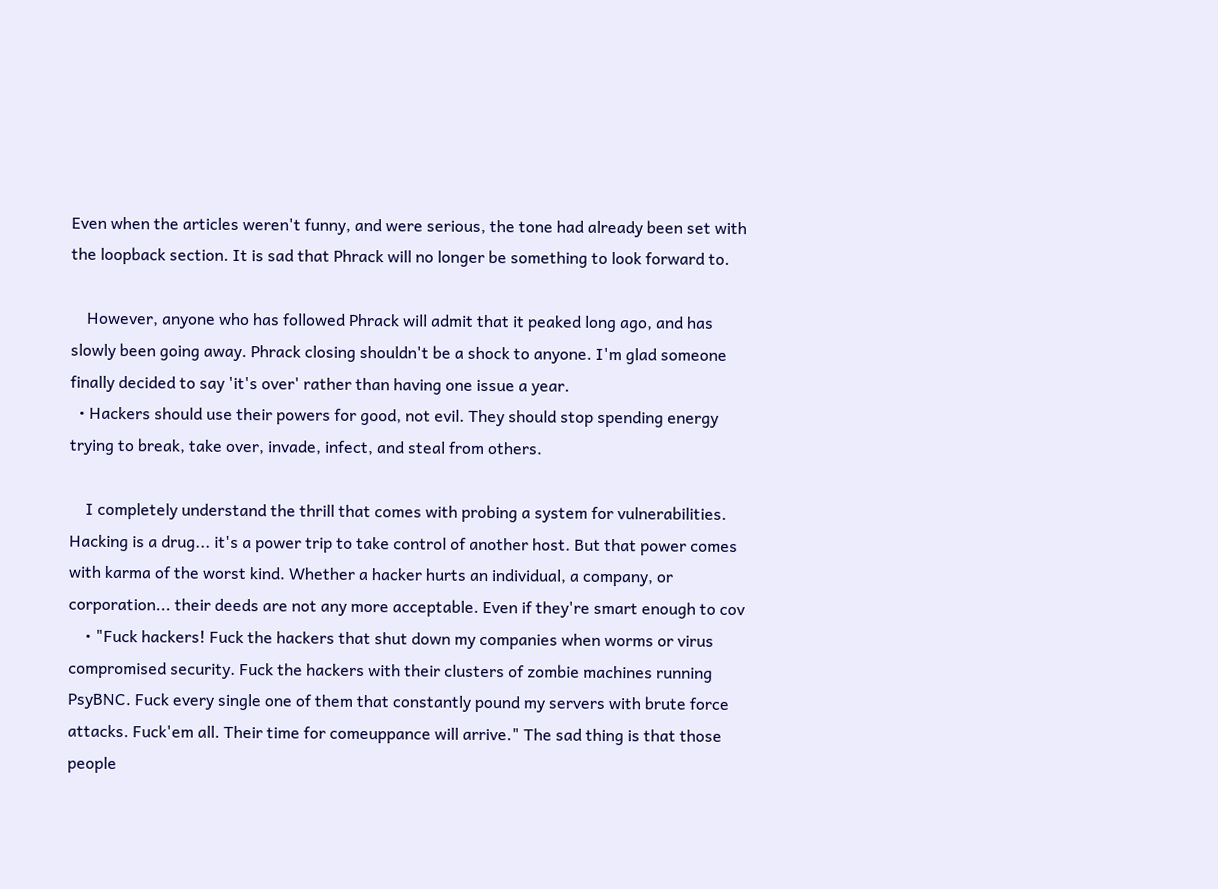Even when the articles weren't funny, and were serious, the tone had already been set with the loopback section. It is sad that Phrack will no longer be something to look forward to.

    However, anyone who has followed Phrack will admit that it peaked long ago, and has slowly been going away. Phrack closing shouldn't be a shock to anyone. I'm glad someone finally decided to say 'it's over' rather than having one issue a year.
  • Hackers should use their powers for good, not evil. They should stop spending energy trying to break, take over, invade, infect, and steal from others.

    I completely understand the thrill that comes with probing a system for vulnerabilities. Hacking is a drug... it's a power trip to take control of another host. But that power comes with karma of the worst kind. Whether a hacker hurts an individual, a company, or corporation... their deeds are not any more acceptable. Even if they're smart enough to cov
    • "Fuck hackers! Fuck the hackers that shut down my companies when worms or virus compromised security. Fuck the hackers with their clusters of zombie machines running PsyBNC. Fuck every single one of them that constantly pound my servers with brute force attacks. Fuck'em all. Their time for comeuppance will arrive." The sad thing is that those people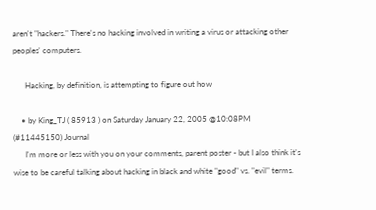aren't "hackers." There's no hacking involved in writing a virus or attacking other peoples' computers.

      Hacking, by definition, is attempting to figure out how

    • by King_TJ ( 85913 ) on Saturday January 22, 2005 @10:08PM (#11445150) Journal
      I'm more or less with you on your comments, parent poster - but I also think it's wise to be careful talking about hacking in black and white "good" vs. "evil" terms.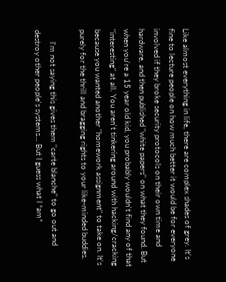Like almost everything in life, there are complex shades of grey. It's fine to lecture people on how much better it would be for everyone involved if they broke security protocols on their own time and hardware, and then published "white papers" on what they found. But when you're a 15 year old kid, you probably wouldn't find any of that "interesting" at all. You aren't tinkering around with hacking/cracking because you wanted another "homework assignment" to take on. It's purely for the thrill and bragging rights to your like-minded buddies.

      I'm not saying this gives them "carte blanche" to go out and destroy other people's systems... But I guess what I *am*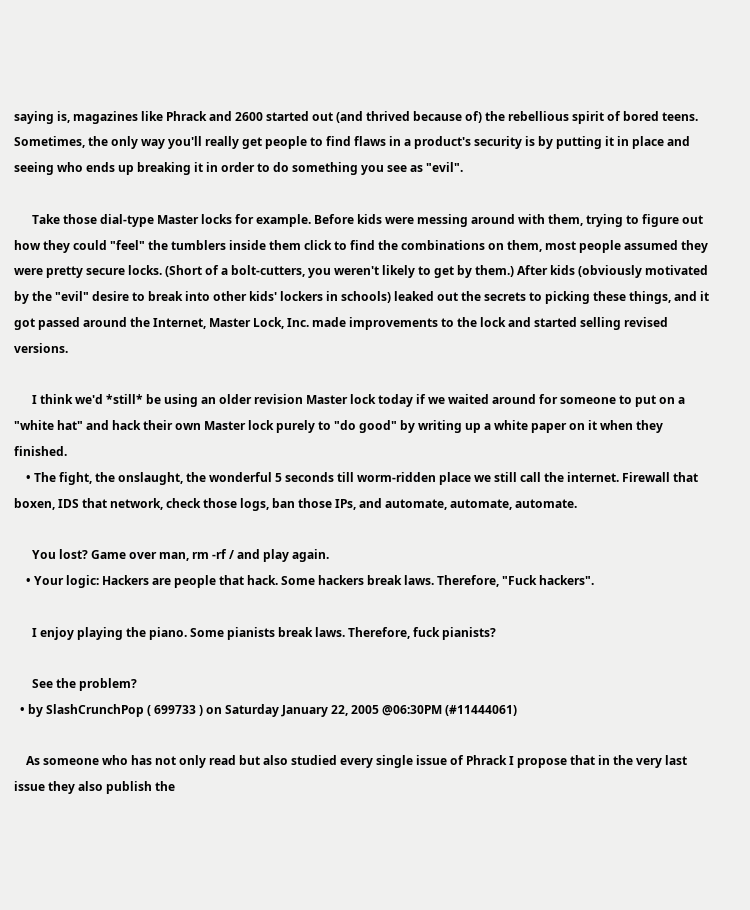saying is, magazines like Phrack and 2600 started out (and thrived because of) the rebellious spirit of bored teens. Sometimes, the only way you'll really get people to find flaws in a product's security is by putting it in place and seeing who ends up breaking it in order to do something you see as "evil".

      Take those dial-type Master locks for example. Before kids were messing around with them, trying to figure out how they could "feel" the tumblers inside them click to find the combinations on them, most people assumed they were pretty secure locks. (Short of a bolt-cutters, you weren't likely to get by them.) After kids (obviously motivated by the "evil" desire to break into other kids' lockers in schools) leaked out the secrets to picking these things, and it got passed around the Internet, Master Lock, Inc. made improvements to the lock and started selling revised versions.

      I think we'd *still* be using an older revision Master lock today if we waited around for someone to put on a "white hat" and hack their own Master lock purely to "do good" by writing up a white paper on it when they finished.
    • The fight, the onslaught, the wonderful 5 seconds till worm-ridden place we still call the internet. Firewall that boxen, IDS that network, check those logs, ban those IPs, and automate, automate, automate.

      You lost? Game over man, rm -rf / and play again.
    • Your logic: Hackers are people that hack. Some hackers break laws. Therefore, "Fuck hackers".

      I enjoy playing the piano. Some pianists break laws. Therefore, fuck pianists?

      See the problem?
  • by SlashCrunchPop ( 699733 ) on Saturday January 22, 2005 @06:30PM (#11444061)

    As someone who has not only read but also studied every single issue of Phrack I propose that in the very last issue they also publish the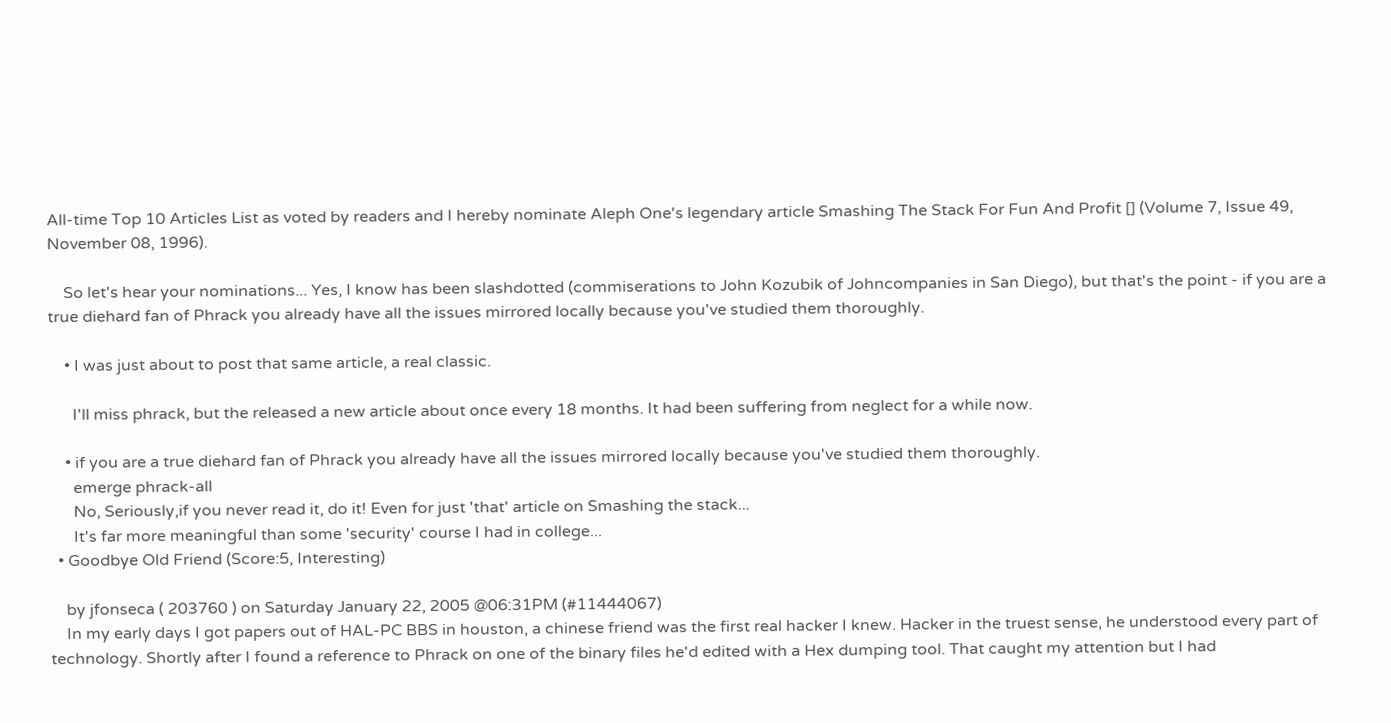All-time Top 10 Articles List as voted by readers and I hereby nominate Aleph One's legendary article Smashing The Stack For Fun And Profit [] (Volume 7, Issue 49, November 08, 1996).

    So let's hear your nominations... Yes, I know has been slashdotted (commiserations to John Kozubik of Johncompanies in San Diego), but that's the point - if you are a true diehard fan of Phrack you already have all the issues mirrored locally because you've studied them thoroughly.

    • I was just about to post that same article, a real classic.

      I'll miss phrack, but the released a new article about once every 18 months. It had been suffering from neglect for a while now.

    • if you are a true diehard fan of Phrack you already have all the issues mirrored locally because you've studied them thoroughly.
      emerge phrack-all
      No, Seriously,if you never read it, do it! Even for just 'that' article on Smashing the stack...
      It's far more meaningful than some 'security' course I had in college...
  • Goodbye Old Friend (Score:5, Interesting)

    by jfonseca ( 203760 ) on Saturday January 22, 2005 @06:31PM (#11444067)
    In my early days I got papers out of HAL-PC BBS in houston, a chinese friend was the first real hacker I knew. Hacker in the truest sense, he understood every part of technology. Shortly after I found a reference to Phrack on one of the binary files he'd edited with a Hex dumping tool. That caught my attention but I had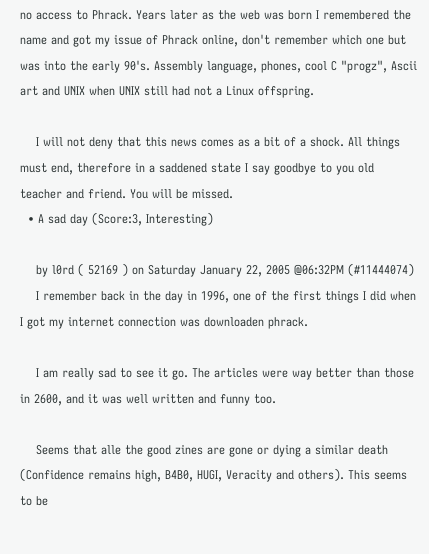no access to Phrack. Years later as the web was born I remembered the name and got my issue of Phrack online, don't remember which one but was into the early 90's. Assembly language, phones, cool C "progz", Ascii art and UNIX when UNIX still had not a Linux offspring.

    I will not deny that this news comes as a bit of a shock. All things must end, therefore in a saddened state I say goodbye to you old teacher and friend. You will be missed.
  • A sad day (Score:3, Interesting)

    by l0rd ( 52169 ) on Saturday January 22, 2005 @06:32PM (#11444074)
    I remember back in the day in 1996, one of the first things I did when I got my internet connection was downloaden phrack.

    I am really sad to see it go. The articles were way better than those in 2600, and it was well written and funny too.

    Seems that alle the good zines are gone or dying a similar death (Confidence remains high, B4B0, HUGI, Veracity and others). This seems to be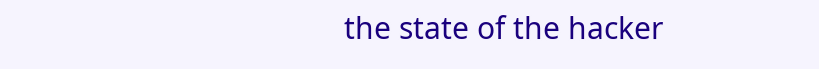the state of the hacker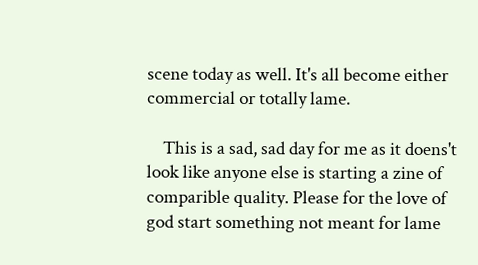scene today as well. It's all become either commercial or totally lame.

    This is a sad, sad day for me as it doens't look like anyone else is starting a zine of comparible quality. Please for the love of god start something not meant for lame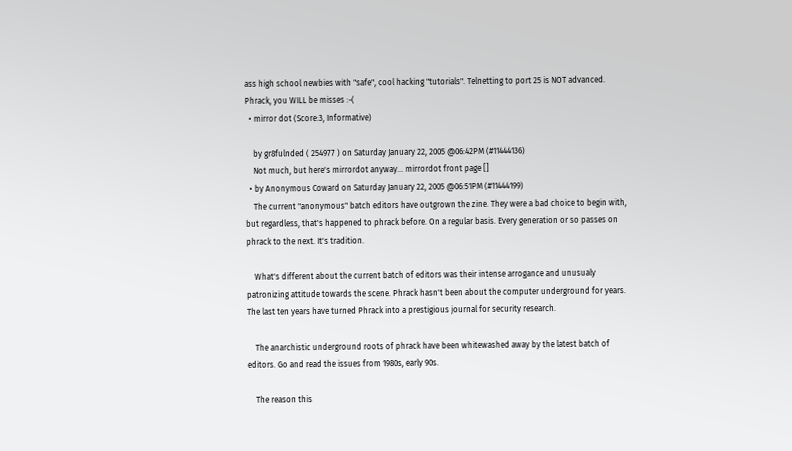ass high school newbies with "safe", cool hacking "tutorials". Telnetting to port 25 is NOT advanced. Phrack, you WILL be misses :-(
  • mirror dot (Score:3, Informative)

    by gr8fulnded ( 254977 ) on Saturday January 22, 2005 @06:42PM (#11444136)
    Not much, but here's mirrordot anyway... mirrordot front page []
  • by Anonymous Coward on Saturday January 22, 2005 @06:51PM (#11444199)
    The current "anonymous" batch editors have outgrown the zine. They were a bad choice to begin with, but regardless, that's happened to phrack before. On a regular basis. Every generation or so passes on phrack to the next. It's tradition.

    What's different about the current batch of editors was their intense arrogance and unusualy patronizing attitude towards the scene. Phrack hasn't been about the computer underground for years. The last ten years have turned Phrack into a prestigious journal for security research.

    The anarchistic underground roots of phrack have been whitewashed away by the latest batch of editors. Go and read the issues from 1980s, early 90s.

    The reason this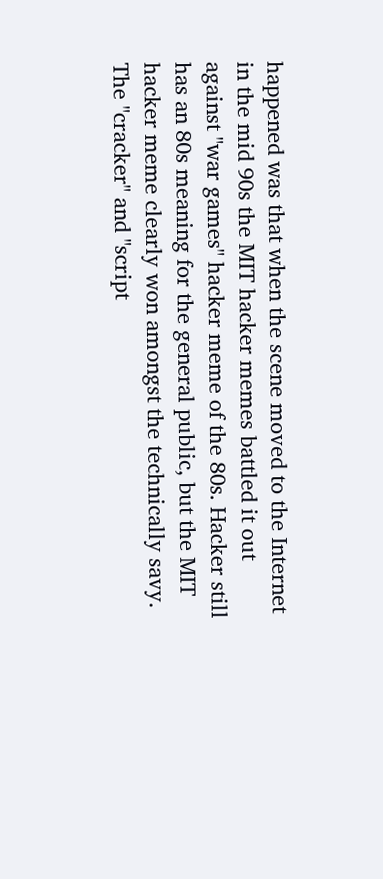happened was that when the scene moved to the Internet in the mid 90s the MIT hacker memes battled it out against "war games" hacker meme of the 80s. Hacker still has an 80s meaning for the general public, but the MIT hacker meme clearly won amongst the technically savy. The "cracker" and "script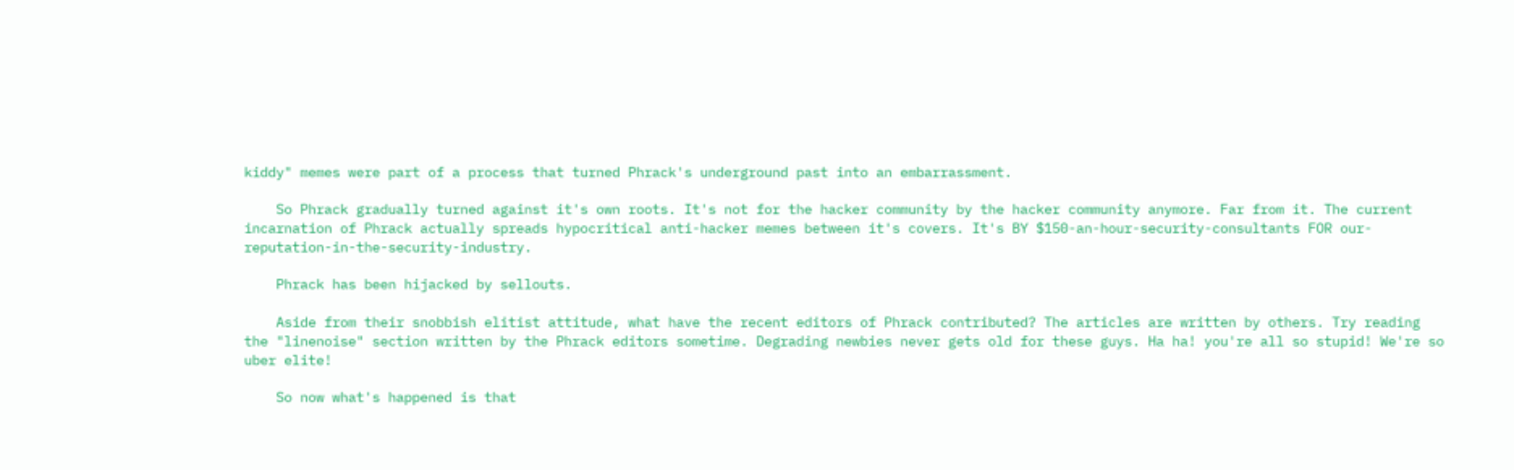kiddy" memes were part of a process that turned Phrack's underground past into an embarrassment.

    So Phrack gradually turned against it's own roots. It's not for the hacker community by the hacker community anymore. Far from it. The current incarnation of Phrack actually spreads hypocritical anti-hacker memes between it's covers. It's BY $150-an-hour-security-consultants FOR our-reputation-in-the-security-industry.

    Phrack has been hijacked by sellouts.

    Aside from their snobbish elitist attitude, what have the recent editors of Phrack contributed? The articles are written by others. Try reading the "linenoise" section written by the Phrack editors sometime. Degrading newbies never gets old for these guys. Ha ha! you're all so stupid! We're so uber elite!

    So now what's happened is that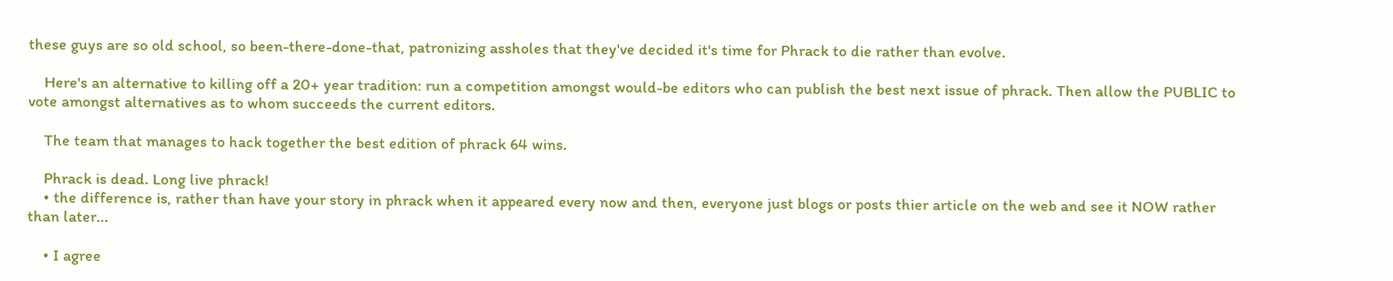these guys are so old school, so been-there-done-that, patronizing assholes that they've decided it's time for Phrack to die rather than evolve.

    Here's an alternative to killing off a 20+ year tradition: run a competition amongst would-be editors who can publish the best next issue of phrack. Then allow the PUBLIC to vote amongst alternatives as to whom succeeds the current editors.

    The team that manages to hack together the best edition of phrack 64 wins.

    Phrack is dead. Long live phrack!
    • the difference is, rather than have your story in phrack when it appeared every now and then, everyone just blogs or posts thier article on the web and see it NOW rather than later...

    • I agree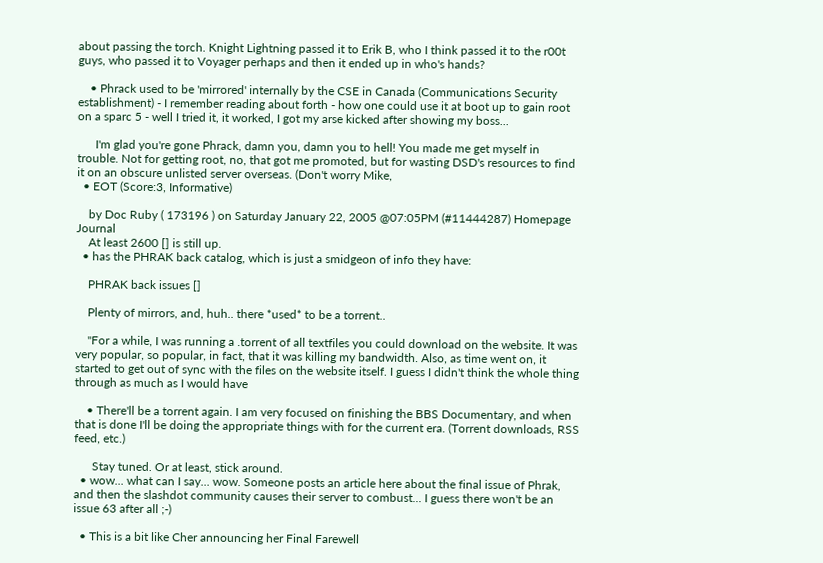about passing the torch. Knight Lightning passed it to Erik B, who I think passed it to the r00t guys, who passed it to Voyager perhaps and then it ended up in who's hands?

    • Phrack used to be 'mirrored' internally by the CSE in Canada (Communications Security establishment) - I remember reading about forth - how one could use it at boot up to gain root on a sparc 5 - well I tried it, it worked, I got my arse kicked after showing my boss...

      I'm glad you're gone Phrack, damn you, damn you to hell! You made me get myself in trouble. Not for getting root, no, that got me promoted, but for wasting DSD's resources to find it on an obscure unlisted server overseas. (Don't worry Mike,
  • EOT (Score:3, Informative)

    by Doc Ruby ( 173196 ) on Saturday January 22, 2005 @07:05PM (#11444287) Homepage Journal
    At least 2600 [] is still up.
  • has the PHRAK back catalog, which is just a smidgeon of info they have:

    PHRAK back issues []

    Plenty of mirrors, and, huh.. there *used* to be a torrent..

    "For a while, I was running a .torrent of all textfiles you could download on the website. It was very popular, so popular, in fact, that it was killing my bandwidth. Also, as time went on, it started to get out of sync with the files on the website itself. I guess I didn't think the whole thing through as much as I would have

    • There'll be a torrent again. I am very focused on finishing the BBS Documentary, and when that is done I'll be doing the appropriate things with for the current era. (Torrent downloads, RSS feed, etc.)

      Stay tuned. Or at least, stick around.
  • wow... what can I say... wow. Someone posts an article here about the final issue of Phrak, and then the slashdot community causes their server to combust... I guess there won't be an issue 63 after all ;-)

  • This is a bit like Cher announcing her Final Farewell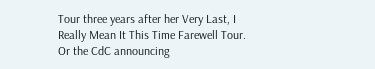Tour three years after her Very Last, I Really Mean It This Time Farewell Tour. Or the CdC announcing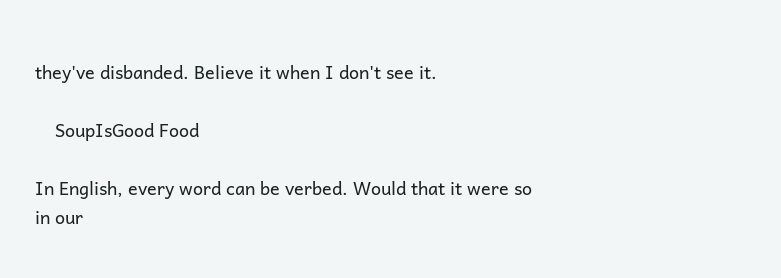they've disbanded. Believe it when I don't see it.

    SoupIsGood Food

In English, every word can be verbed. Would that it were so in our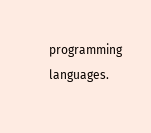programming languages.